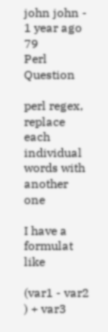john john - 1 year ago 79
Perl Question

perl regex, replace each individual words with another one

I have a formulat like

(var1 - var2 ) + var3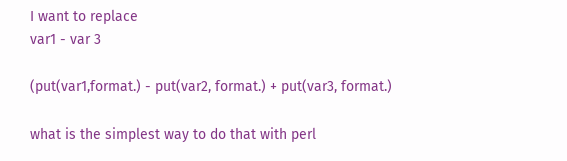I want to replace
var1 - var 3

(put(var1,format.) - put(var2, format.) + put(var3, format.)

what is the simplest way to do that with perl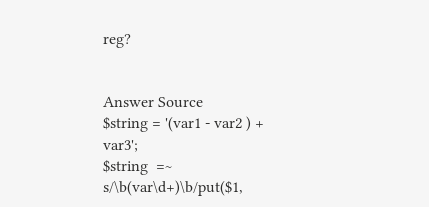reg?


Answer Source
$string = '(var1 - var2 ) + var3';
$string  =~ s/\b(var\d+)\b/put($1,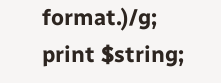format.)/g;
print $string;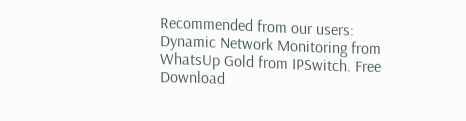Recommended from our users: Dynamic Network Monitoring from WhatsUp Gold from IPSwitch. Free Download